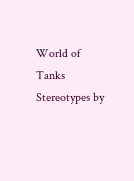World of Tanks Stereotypes by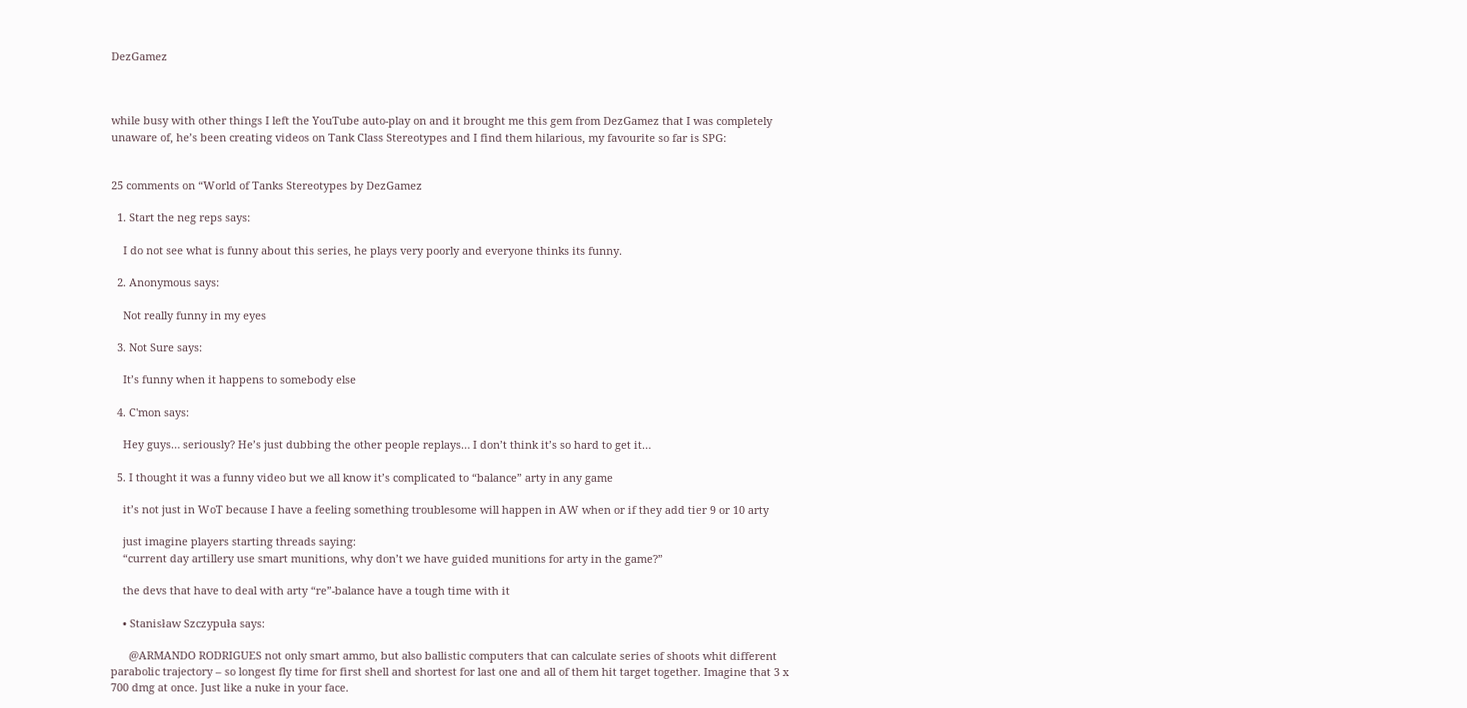DezGamez



while busy with other things I left the YouTube auto-play on and it brought me this gem from DezGamez that I was completely unaware of, he’s been creating videos on Tank Class Stereotypes and I find them hilarious, my favourite so far is SPG:


25 comments on “World of Tanks Stereotypes by DezGamez

  1. Start the neg reps says:

    I do not see what is funny about this series, he plays very poorly and everyone thinks its funny.

  2. Anonymous says:

    Not really funny in my eyes

  3. Not Sure says:

    It’s funny when it happens to somebody else

  4. C'mon says:

    Hey guys… seriously? He’s just dubbing the other people replays… I don’t think it’s so hard to get it…

  5. I thought it was a funny video but we all know it’s complicated to “balance” arty in any game

    it’s not just in WoT because I have a feeling something troublesome will happen in AW when or if they add tier 9 or 10 arty

    just imagine players starting threads saying:
    “current day artillery use smart munitions, why don’t we have guided munitions for arty in the game?”

    the devs that have to deal with arty “re”-balance have a tough time with it

    • Stanisław Szczypuła says:

      @ARMANDO RODRIGUES not only smart ammo, but also ballistic computers that can calculate series of shoots whit different parabolic trajectory – so longest fly time for first shell and shortest for last one and all of them hit target together. Imagine that 3 x 700 dmg at once. Just like a nuke in your face.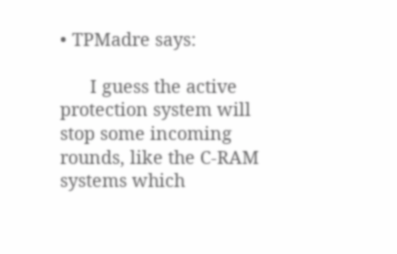• TPMadre says:

      I guess the active protection system will stop some incoming rounds, like the C-RAM systems which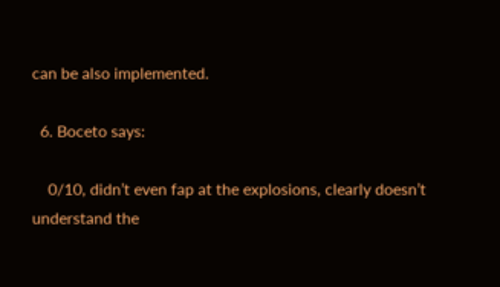can be also implemented.

  6. Boceto says:

    0/10, didn’t even fap at the explosions, clearly doesn’t understand the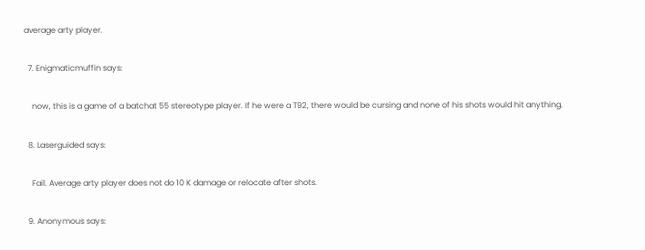average arty player.

  7. Enigmaticmuffin says:

    now, this is a game of a batchat 55 stereotype player. If he were a T92, there would be cursing and none of his shots would hit anything.

  8. Laserguided says:

    Fail. Average arty player does not do 10 K damage or relocate after shots.

  9. Anonymous says: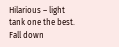Hilarious – light tank one the best. Fall down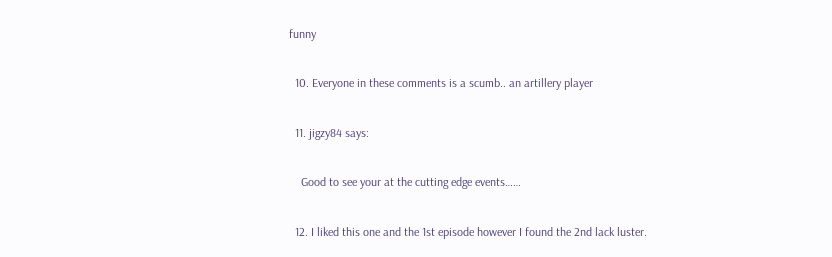funny

  10. Everyone in these comments is a scumb.. an artillery player

  11. jigzy84 says:

    Good to see your at the cutting edge events……

  12. I liked this one and the 1st episode however I found the 2nd lack luster.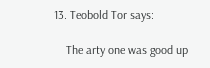13. Teobold Tor says:

    The arty one was good up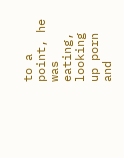to a point, he was eating, looking up porn and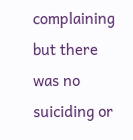complaining but there was no suiciding or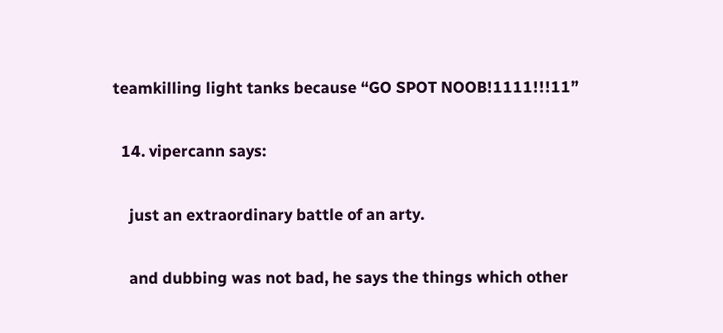teamkilling light tanks because “GO SPOT NOOB!1111!!!11”

  14. vipercann says:

    just an extraordinary battle of an arty.

    and dubbing was not bad, he says the things which other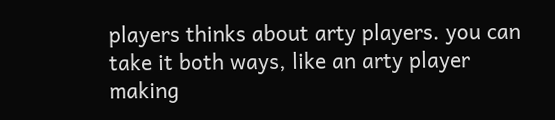players thinks about arty players. you can take it both ways, like an arty player making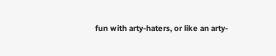fun with arty-haters, or like an arty-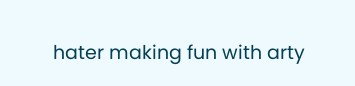hater making fun with arty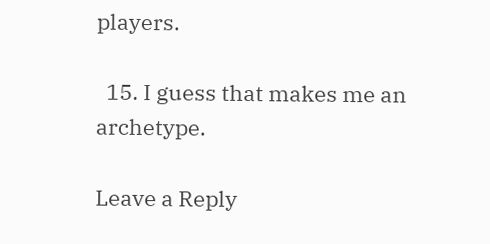players.

  15. I guess that makes me an archetype.

Leave a Reply